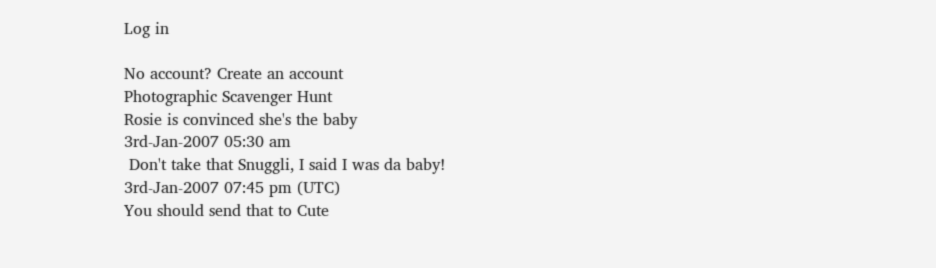Log in

No account? Create an account
Photographic Scavenger Hunt
Rosie is convinced she's the baby
3rd-Jan-2007 05:30 am
 Don't take that Snuggli, I said I was da baby!
3rd-Jan-2007 07:45 pm (UTC)
You should send that to Cute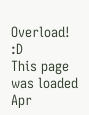Overload! :D
This page was loaded Apr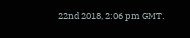22nd 2018, 2:06 pm GMT.